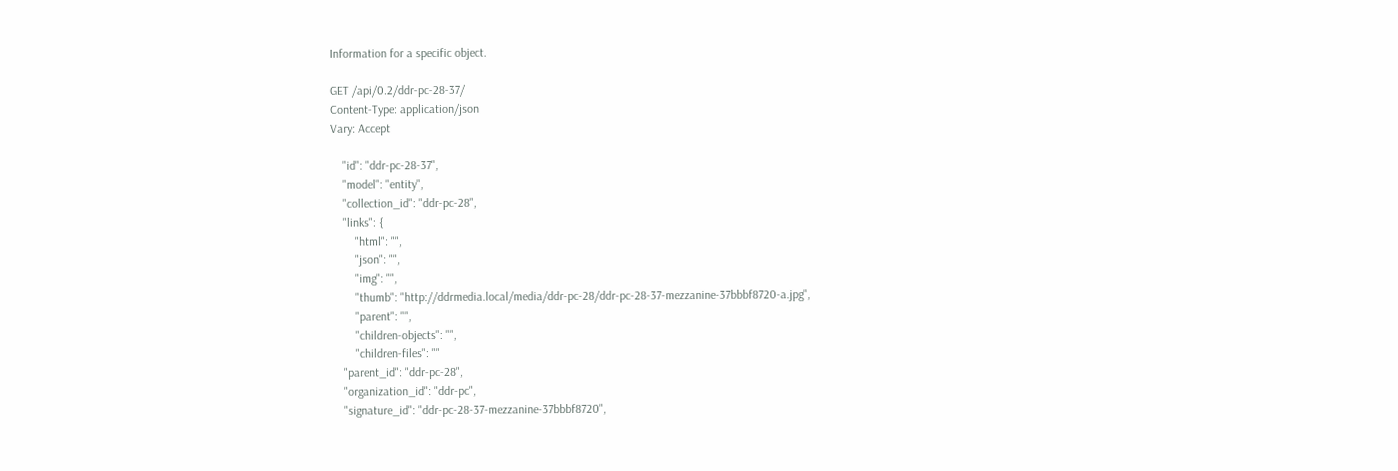Information for a specific object.

GET /api/0.2/ddr-pc-28-37/
Content-Type: application/json
Vary: Accept

    "id": "ddr-pc-28-37",
    "model": "entity",
    "collection_id": "ddr-pc-28",
    "links": {
        "html": "",
        "json": "",
        "img": "",
        "thumb": "http://ddrmedia.local/media/ddr-pc-28/ddr-pc-28-37-mezzanine-37bbbf8720-a.jpg",
        "parent": "",
        "children-objects": "",
        "children-files": ""
    "parent_id": "ddr-pc-28",
    "organization_id": "ddr-pc",
    "signature_id": "ddr-pc-28-37-mezzanine-37bbbf8720",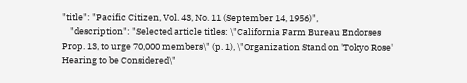"title": "Pacific Citizen, Vol. 43, No. 11 (September 14, 1956)",
    "description": "Selected article titles: \"California Farm Bureau Endorses Prop. 13, to urge 70,000 members\" (p. 1), \"Organization Stand on 'Tokyo Rose' Hearing to be Considered\"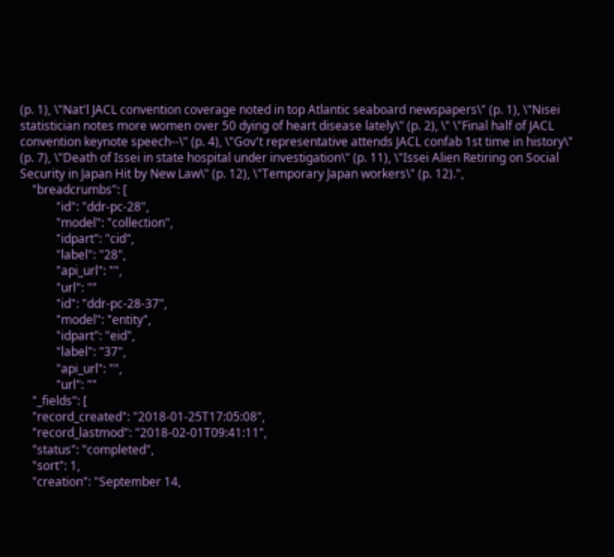(p. 1), \"Nat'l JACL convention coverage noted in top Atlantic seaboard newspapers\" (p. 1), \"Nisei statistician notes more women over 50 dying of heart disease lately\" (p. 2), \" \"Final half of JACL convention keynote speech--\" (p. 4), \"Gov't representative attends JACL confab 1st time in history\" (p. 7), \"Death of Issei in state hospital under investigation\" (p. 11), \"Issei Alien Retiring on Social Security in Japan Hit by New Law\" (p. 12), \"Temporary Japan workers\" (p. 12).",
    "breadcrumbs": [
            "id": "ddr-pc-28",
            "model": "collection",
            "idpart": "cid",
            "label": "28",
            "api_url": "",
            "url": ""
            "id": "ddr-pc-28-37",
            "model": "entity",
            "idpart": "eid",
            "label": "37",
            "api_url": "",
            "url": ""
    "_fields": [
    "record_created": "2018-01-25T17:05:08",
    "record_lastmod": "2018-02-01T09:41:11",
    "status": "completed",
    "sort": 1,
    "creation": "September 14,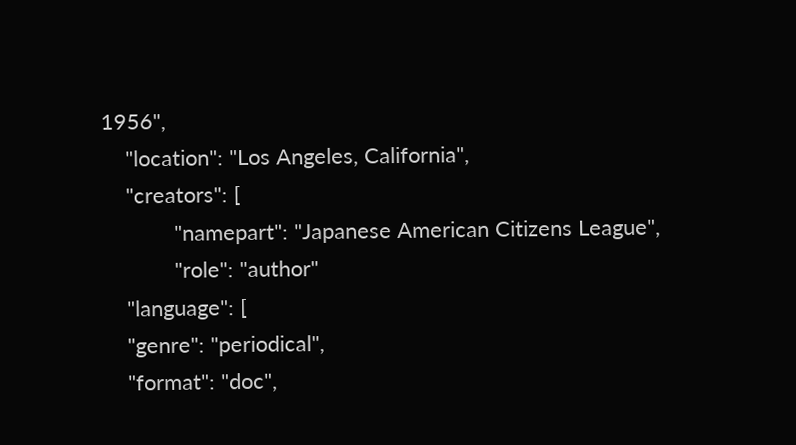1956",
    "location": "Los Angeles, California",
    "creators": [
            "namepart": "Japanese American Citizens League",
            "role": "author"
    "language": [
    "genre": "periodical",
    "format": "doc",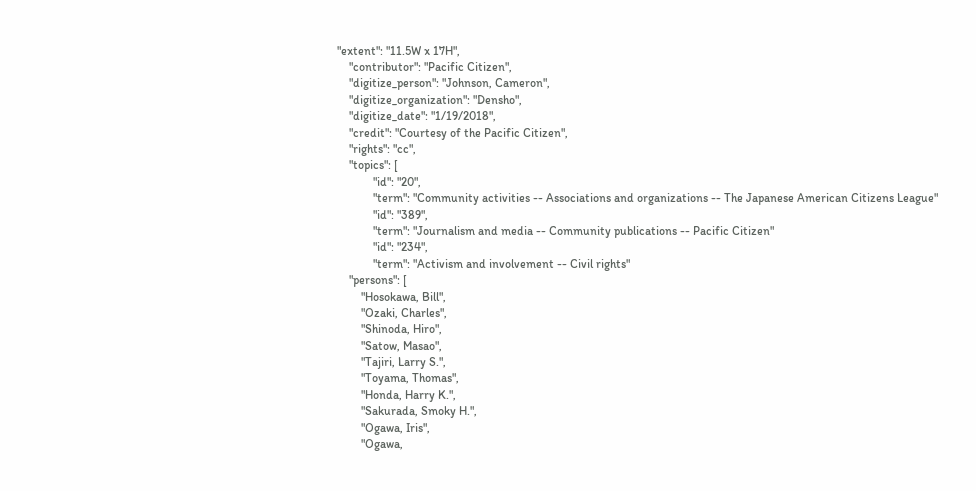"extent": "11.5W x 17H",
    "contributor": "Pacific Citizen",
    "digitize_person": "Johnson, Cameron",
    "digitize_organization": "Densho",
    "digitize_date": "1/19/2018",
    "credit": "Courtesy of the Pacific Citizen",
    "rights": "cc",
    "topics": [
            "id": "20",
            "term": "Community activities -- Associations and organizations -- The Japanese American Citizens League"
            "id": "389",
            "term": "Journalism and media -- Community publications -- Pacific Citizen"
            "id": "234",
            "term": "Activism and involvement -- Civil rights"
    "persons": [
        "Hosokawa, Bill",
        "Ozaki, Charles",
        "Shinoda, Hiro",
        "Satow, Masao",
        "Tajiri, Larry S.",
        "Toyama, Thomas",
        "Honda, Harry K.",
        "Sakurada, Smoky H.",
        "Ogawa, Iris",
        "Ogawa,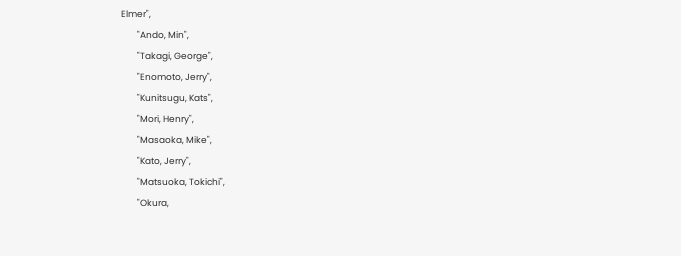Elmer",
        "Ando, Min",
        "Takagi, George",
        "Enomoto, Jerry",
        "Kunitsugu, Kats",
        "Mori, Henry",
        "Masaoka, Mike",
        "Kato, Jerry",
        "Matsuoka, Tokichi",
        "Okura,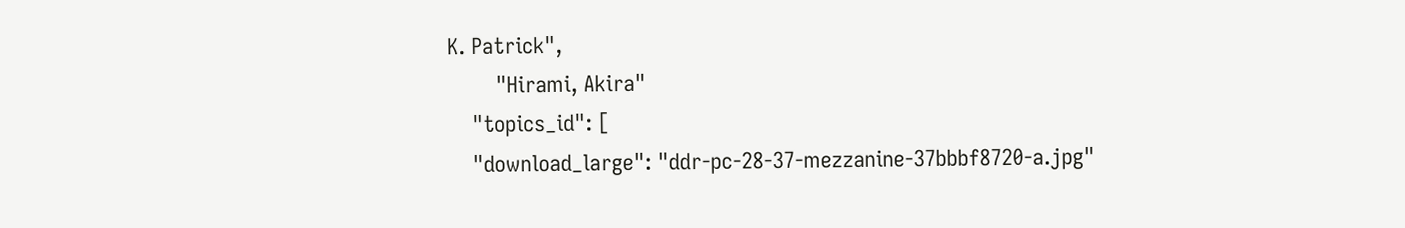K. Patrick",
        "Hirami, Akira"
    "topics_id": [
    "download_large": "ddr-pc-28-37-mezzanine-37bbbf8720-a.jpg"